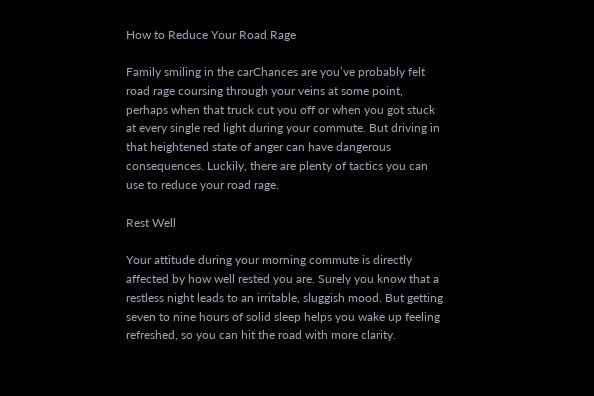How to Reduce Your Road Rage

Family smiling in the carChances are you’ve probably felt road rage coursing through your veins at some point, perhaps when that truck cut you off or when you got stuck at every single red light during your commute. But driving in that heightened state of anger can have dangerous consequences. Luckily, there are plenty of tactics you can use to reduce your road rage.

Rest Well

Your attitude during your morning commute is directly affected by how well rested you are. Surely you know that a restless night leads to an irritable, sluggish mood. But getting seven to nine hours of solid sleep helps you wake up feeling refreshed, so you can hit the road with more clarity.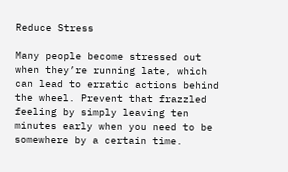Reduce Stress

Many people become stressed out when they’re running late, which can lead to erratic actions behind the wheel. Prevent that frazzled feeling by simply leaving ten minutes early when you need to be somewhere by a certain time.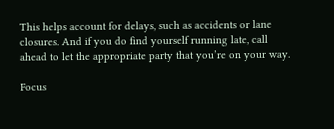This helps account for delays, such as accidents or lane closures. And if you do find yourself running late, call ahead to let the appropriate party that you’re on your way.

Focus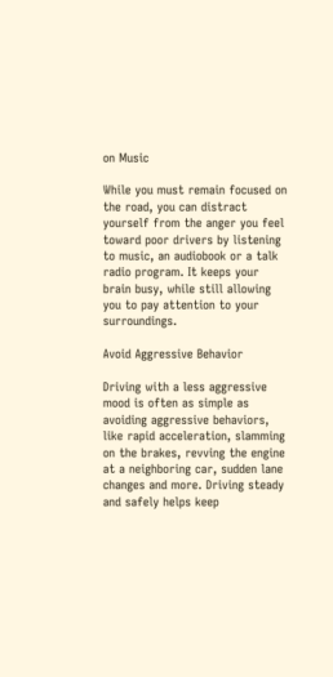on Music

While you must remain focused on the road, you can distract yourself from the anger you feel toward poor drivers by listening to music, an audiobook or a talk radio program. It keeps your brain busy, while still allowing you to pay attention to your surroundings.

Avoid Aggressive Behavior

Driving with a less aggressive mood is often as simple as avoiding aggressive behaviors, like rapid acceleration, slamming on the brakes, revving the engine at a neighboring car, sudden lane changes and more. Driving steady and safely helps keep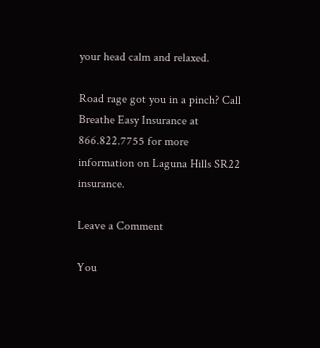your head calm and relaxed.

Road rage got you in a pinch? Call Breathe Easy Insurance at 866.822.7755 for more information on Laguna Hills SR22 insurance.

Leave a Comment

You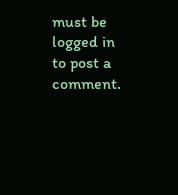must be logged in to post a comment.